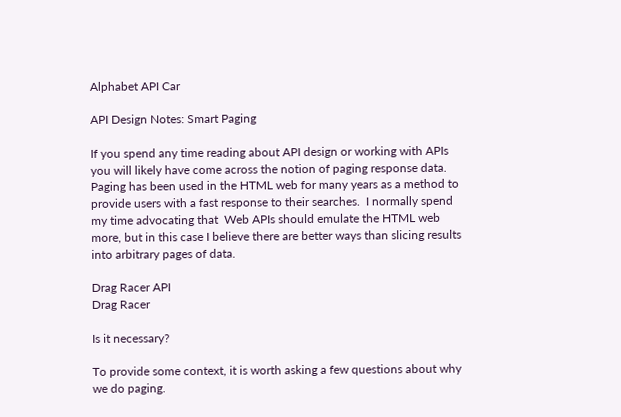Alphabet API Car

API Design Notes: Smart Paging

If you spend any time reading about API design or working with APIs you will likely have come across the notion of paging response data.  Paging has been used in the HTML web for many years as a method to provide users with a fast response to their searches.  I normally spend my time advocating that  Web APIs should emulate the HTML web more, but in this case I believe there are better ways than slicing results into arbitrary pages of data.

Drag Racer API
Drag Racer

Is it necessary?

To provide some context, it is worth asking a few questions about why we do paging.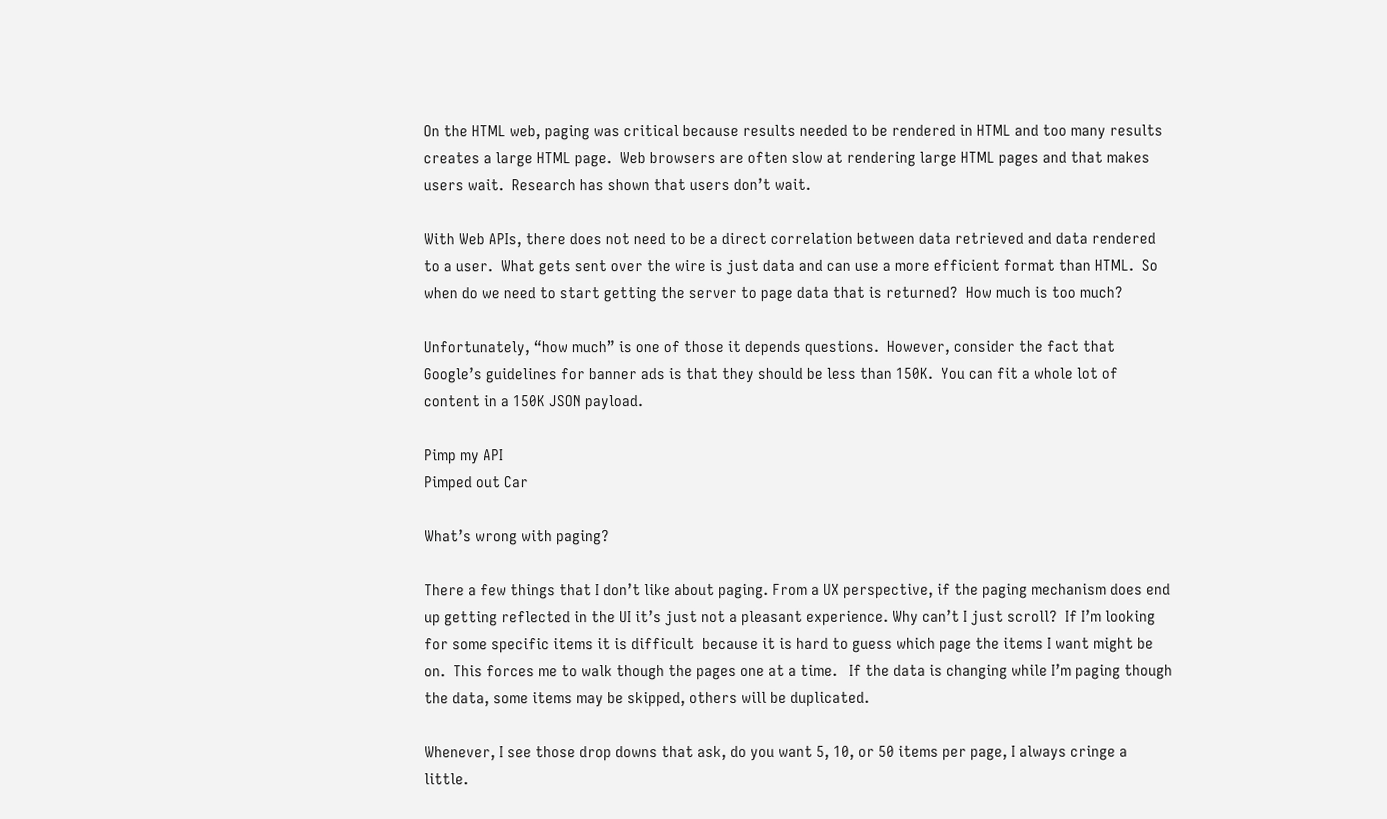On the HTML web, paging was critical because results needed to be rendered in HTML and too many results creates a large HTML page.  Web browsers are often slow at rendering large HTML pages and that makes users wait.  Research has shown that users don’t wait.

With Web APIs, there does not need to be a direct correlation between data retrieved and data rendered to a user.  What gets sent over the wire is just data and can use a more efficient format than HTML.  So when do we need to start getting the server to page data that is returned?  How much is too much?

Unfortunately, “how much” is one of those it depends questions.  However, consider the fact that Google’s guidelines for banner ads is that they should be less than 150K.  You can fit a whole lot of content in a 150K JSON payload.

Pimp my API
Pimped out Car

What’s wrong with paging?

There a few things that I don’t like about paging. From a UX perspective, if the paging mechanism does end up getting reflected in the UI it’s just not a pleasant experience. Why can’t I just scroll?  If I’m looking for some specific items it is difficult  because it is hard to guess which page the items I want might be on.  This forces me to walk though the pages one at a time.   If the data is changing while I’m paging though the data, some items may be skipped, others will be duplicated.

Whenever, I see those drop downs that ask, do you want 5, 10, or 50 items per page, I always cringe a little.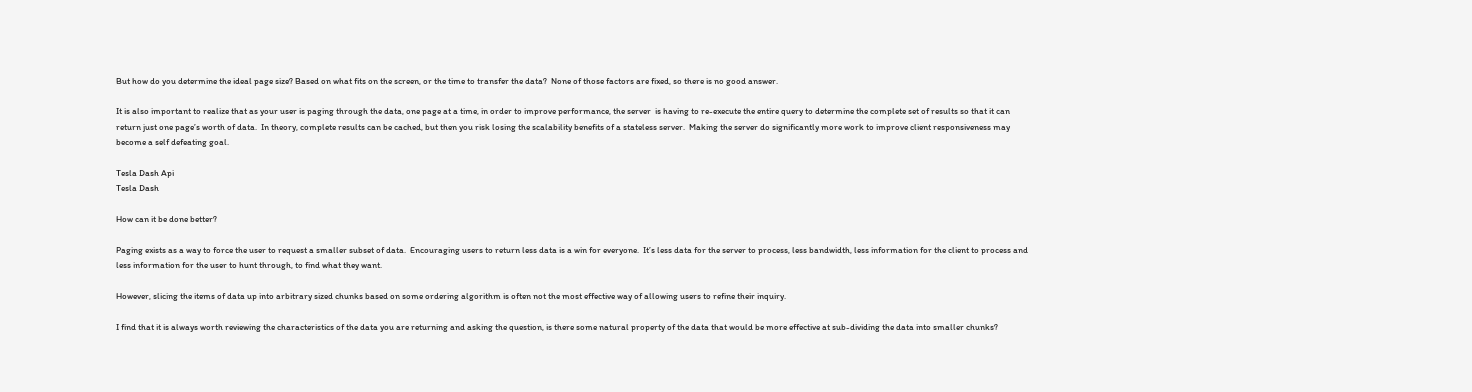But how do you determine the ideal page size? Based on what fits on the screen, or the time to transfer the data?  None of those factors are fixed, so there is no good answer.

It is also important to realize that as your user is paging through the data, one page at a time, in order to improve performance, the server  is having to re-execute the entire query to determine the complete set of results so that it can return just one page’s worth of data.  In theory, complete results can be cached, but then you risk losing the scalability benefits of a stateless server.  Making the server do significantly more work to improve client responsiveness may become a self defeating goal.

Tesla Dash Api
Tesla Dash

How can it be done better?

Paging exists as a way to force the user to request a smaller subset of data.  Encouraging users to return less data is a win for everyone.  It’s less data for the server to process, less bandwidth, less information for the client to process and less information for the user to hunt through, to find what they want.

However, slicing the items of data up into arbitrary sized chunks based on some ordering algorithm is often not the most effective way of allowing users to refine their inquiry.

I find that it is always worth reviewing the characteristics of the data you are returning and asking the question, is there some natural property of the data that would be more effective at sub-dividing the data into smaller chunks?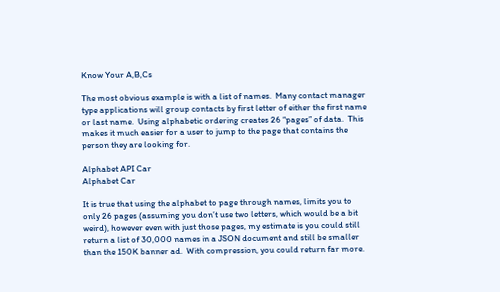Know Your A,B,Cs

The most obvious example is with a list of names.  Many contact manager type applications will group contacts by first letter of either the first name or last name.  Using alphabetic ordering creates 26 “pages” of data.  This makes it much easier for a user to jump to the page that contains the person they are looking for.

Alphabet API Car
Alphabet Car

It is true that using the alphabet to page through names, limits you to only 26 pages (assuming you don’t use two letters, which would be a bit weird), however even with just those pages, my estimate is you could still return a list of 30,000 names in a JSON document and still be smaller than the 150K banner ad.  With compression, you could return far more.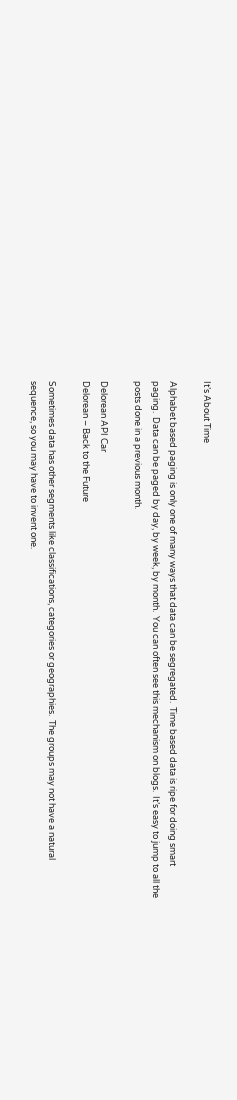It’s About Time

Alphabet based paging is only one of many ways that data can be segregated.  Time based data is ripe for doing smart paging.  Data can be paged by day, by week, by month.  You can often see this mechanism on blogs.  It’s easy to jump to all the posts done in a previous month.

Delorean API Car
Delorean – Back to the Future

Sometimes data has other segments like classifications, categories or geographies.  The groups may not have a natural sequence, so you may have to invent one.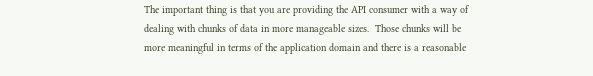The important thing is that you are providing the API consumer with a way of dealing with chunks of data in more manageable sizes.  Those chunks will be more meaningful in terms of the application domain and there is a reasonable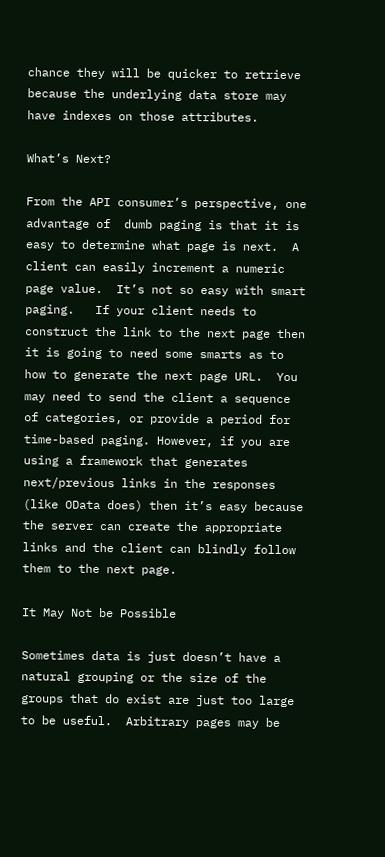chance they will be quicker to retrieve because the underlying data store may have indexes on those attributes.

What’s Next?

From the API consumer’s perspective, one advantage of  dumb paging is that it is easy to determine what page is next.  A client can easily increment a numeric page value.  It’s not so easy with smart paging.   If your client needs to construct the link to the next page then it is going to need some smarts as to how to generate the next page URL.  You may need to send the client a sequence of categories, or provide a period for time-based paging. However, if you are using a framework that generates next/previous links in the responses (like OData does) then it’s easy because the server can create the appropriate links and the client can blindly follow them to the next page.

It May Not be Possible

Sometimes data is just doesn’t have a natural grouping or the size of the groups that do exist are just too large to be useful.  Arbitrary pages may be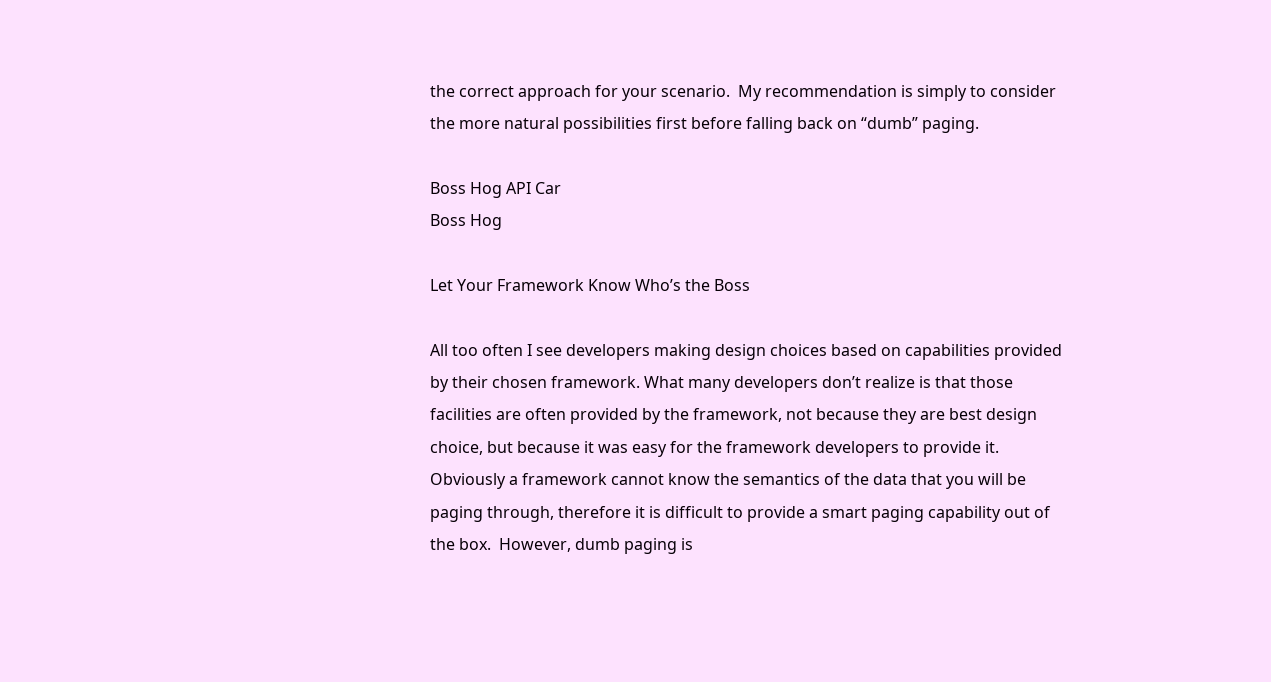the correct approach for your scenario.  My recommendation is simply to consider the more natural possibilities first before falling back on “dumb” paging.

Boss Hog API Car
Boss Hog

Let Your Framework Know Who’s the Boss

All too often I see developers making design choices based on capabilities provided by their chosen framework. What many developers don’t realize is that those facilities are often provided by the framework, not because they are best design choice, but because it was easy for the framework developers to provide it.  Obviously a framework cannot know the semantics of the data that you will be paging through, therefore it is difficult to provide a smart paging capability out of the box.  However, dumb paging is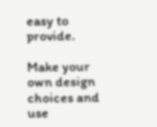easy to provide.

Make your own design choices and use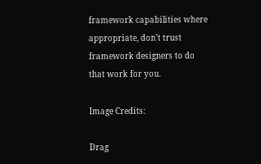framework capabilities where appropriate, don’t trust framework designers to do that work for you.

Image Credits:

Drag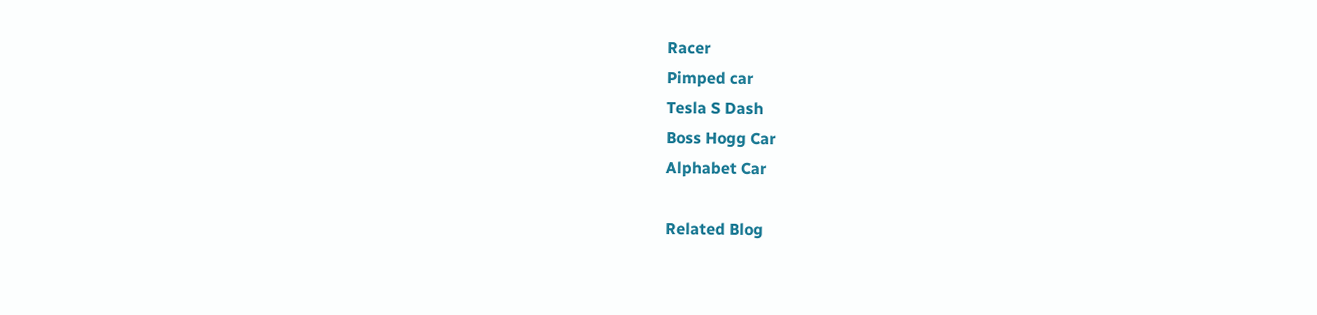Racer
Pimped car
Tesla S Dash
Boss Hogg Car
Alphabet Car

Related Blog